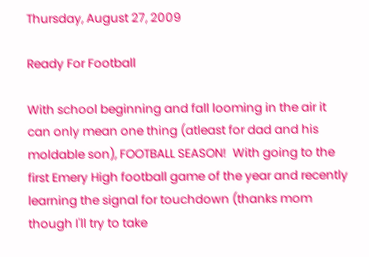Thursday, August 27, 2009

Ready For Football

With school beginning and fall looming in the air it can only mean one thing (atleast for dad and his moldable son), FOOTBALL SEASON!  With going to the first Emery High football game of the year and recently learning the signal for touchdown (thanks mom though I'll try to take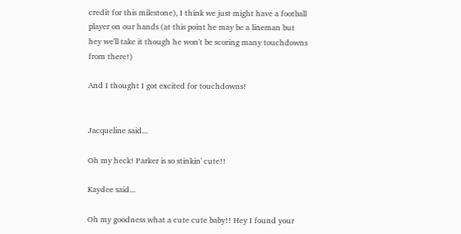credit for this milestone), I think we just might have a football player on our hands (at this point he may be a lineman but hey we'll take it though he won't be scoring many touchdowns from there!)

And I thought I got excited for touchdowns!


Jacqueline said...

Oh my heck! Parker is so stinkin' cute!!

Kaydee said...

Oh my goodness what a cute cute baby!! Hey I found your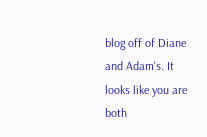blog off of Diane and Adam's. It looks like you are both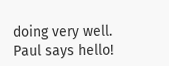doing very well. Paul says hello!